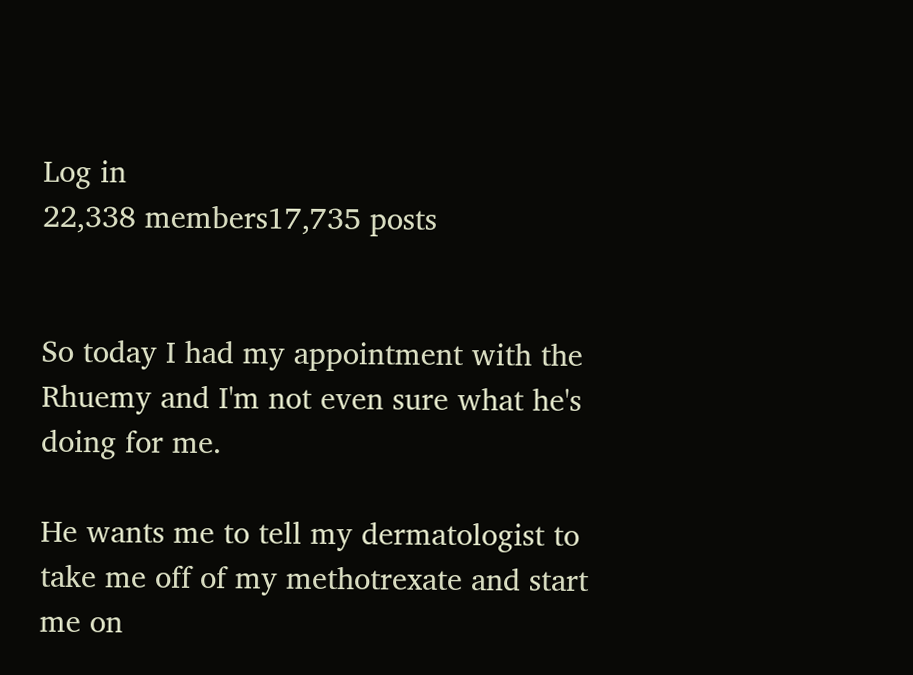Log in
22,338 members17,735 posts


So today I had my appointment with the Rhuemy and I'm not even sure what he's doing for me.

He wants me to tell my dermatologist to take me off of my methotrexate and start me on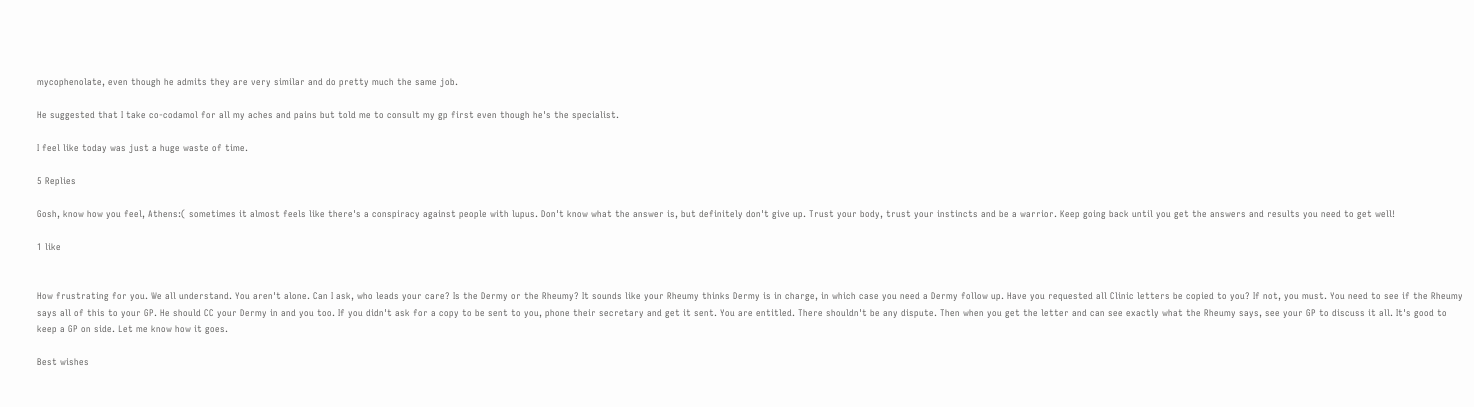mycophenolate, even though he admits they are very similar and do pretty much the same job.

He suggested that I take co-codamol for all my aches and pains but told me to consult my gp first even though he's the specialist.

I feel like today was just a huge waste of time.

5 Replies

Gosh, know how you feel, Athens:( sometimes it almost feels like there's a conspiracy against people with lupus. Don't know what the answer is, but definitely don't give up. Trust your body, trust your instincts and be a warrior. Keep going back until you get the answers and results you need to get well!

1 like


How frustrating for you. We all understand. You aren't alone. Can I ask, who leads your care? Is the Dermy or the Rheumy? It sounds like your Rheumy thinks Dermy is in charge, in which case you need a Dermy follow up. Have you requested all Clinic letters be copied to you? If not, you must. You need to see if the Rheumy says all of this to your GP. He should CC your Dermy in and you too. If you didn't ask for a copy to be sent to you, phone their secretary and get it sent. You are entitled. There shouldn't be any dispute. Then when you get the letter and can see exactly what the Rheumy says, see your GP to discuss it all. It's good to keep a GP on side. Let me know how it goes.

Best wishes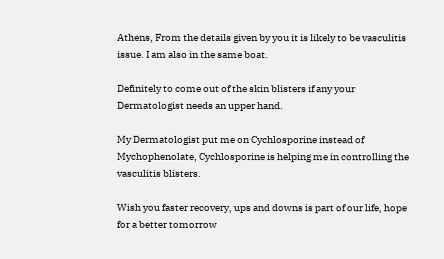Athens, From the details given by you it is likely to be vasculitis issue. I am also in the same boat.

Definitely to come out of the skin blisters if any your Dermatologist needs an upper hand.

My Dermatologist put me on Cychlosporine instead of Mychophenolate, Cychlosporine is helping me in controlling the vasculitis blisters.

Wish you faster recovery, ups and downs is part of our life, hope for a better tomorrow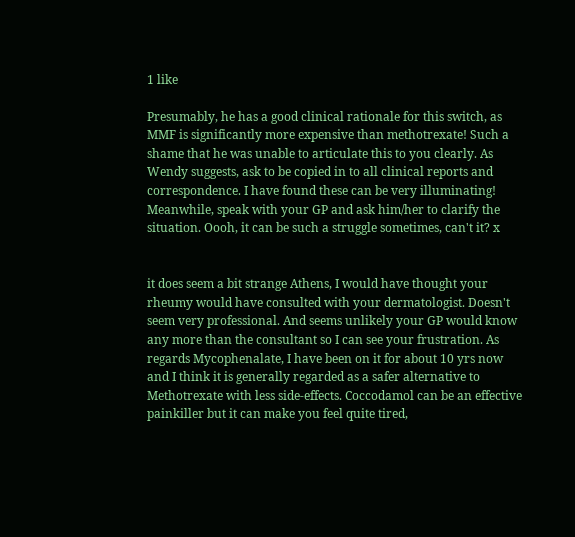1 like

Presumably, he has a good clinical rationale for this switch, as MMF is significantly more expensive than methotrexate! Such a shame that he was unable to articulate this to you clearly. As Wendy suggests, ask to be copied in to all clinical reports and correspondence. I have found these can be very illuminating! Meanwhile, speak with your GP and ask him/her to clarify the situation. Oooh, it can be such a struggle sometimes, can't it? x


it does seem a bit strange Athens, I would have thought your rheumy would have consulted with your dermatologist. Doesn't seem very professional. And seems unlikely your GP would know any more than the consultant so I can see your frustration. As regards Mycophenalate, I have been on it for about 10 yrs now and I think it is generally regarded as a safer alternative to Methotrexate with less side-effects. Coccodamol can be an effective painkiller but it can make you feel quite tired,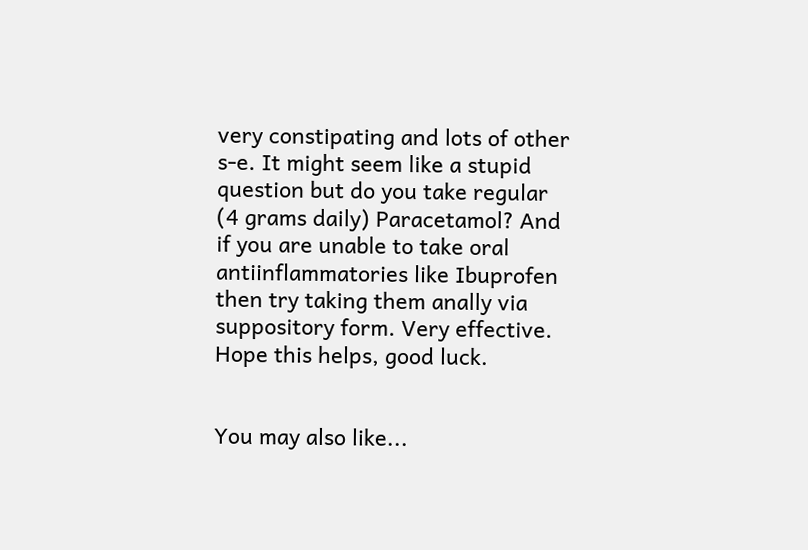very constipating and lots of other s-e. It might seem like a stupid question but do you take regular (4 grams daily) Paracetamol? And if you are unable to take oral antiinflammatories like Ibuprofen then try taking them anally via suppository form. Very effective. Hope this helps, good luck.


You may also like...